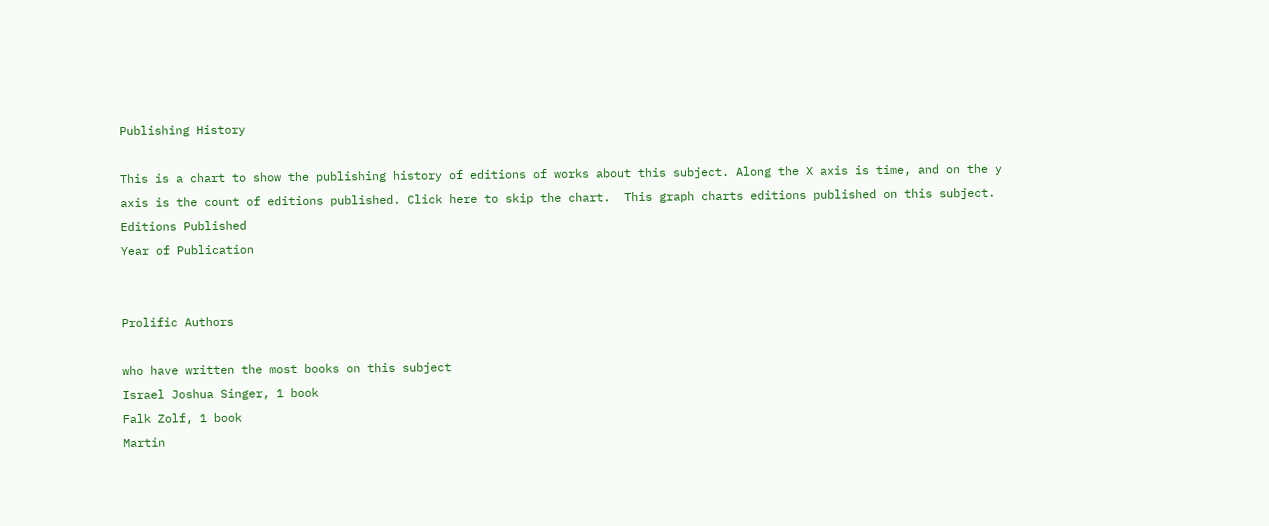Publishing History

This is a chart to show the publishing history of editions of works about this subject. Along the X axis is time, and on the y axis is the count of editions published. Click here to skip the chart.  This graph charts editions published on this subject.
Editions Published
Year of Publication


Prolific Authors

who have written the most books on this subject
Israel Joshua Singer, 1 book
Falk Zolf, 1 book
Martin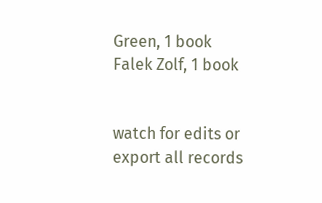Green, 1 book
Falek Zolf, 1 book


watch for edits or export all records